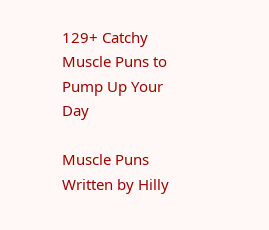129+ Catchy Muscle Puns to Pump Up Your Day

Muscle Puns
Written by Hilly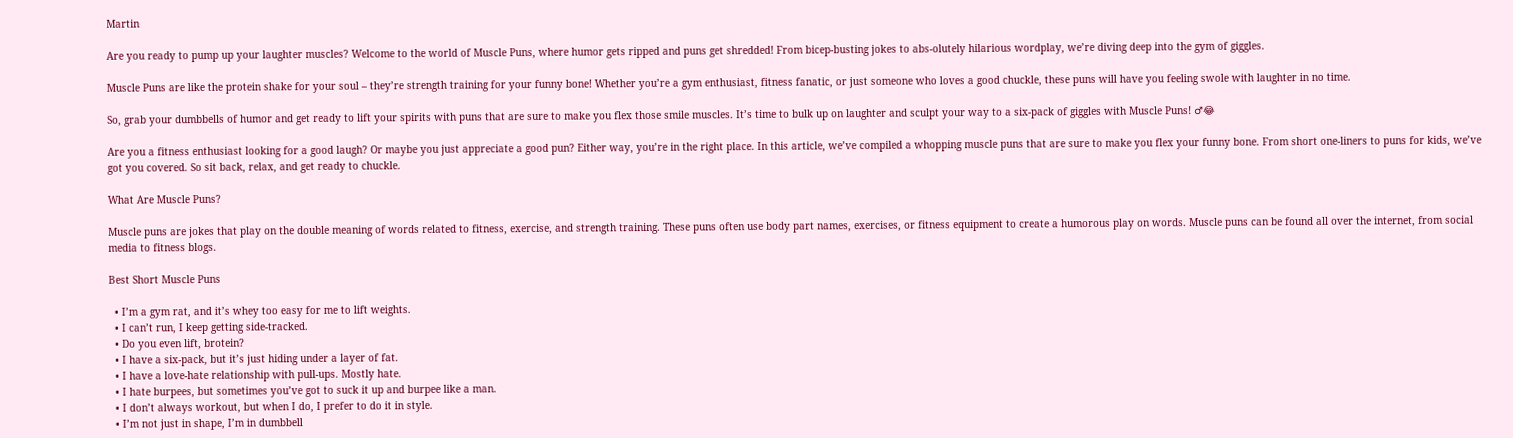Martin

Are you ready to pump up your laughter muscles? Welcome to the world of Muscle Puns, where humor gets ripped and puns get shredded! From bicep-busting jokes to abs-olutely hilarious wordplay, we’re diving deep into the gym of giggles.

Muscle Puns are like the protein shake for your soul – they’re strength training for your funny bone! Whether you’re a gym enthusiast, fitness fanatic, or just someone who loves a good chuckle, these puns will have you feeling swole with laughter in no time.

So, grab your dumbbells of humor and get ready to lift your spirits with puns that are sure to make you flex those smile muscles. It’s time to bulk up on laughter and sculpt your way to a six-pack of giggles with Muscle Puns! ♂😂

Are you a fitness enthusiast looking for a good laugh? Or maybe you just appreciate a good pun? Either way, you’re in the right place. In this article, we’ve compiled a whopping muscle puns that are sure to make you flex your funny bone. From short one-liners to puns for kids, we’ve got you covered. So sit back, relax, and get ready to chuckle.

What Are Muscle Puns?

Muscle puns are jokes that play on the double meaning of words related to fitness, exercise, and strength training. These puns often use body part names, exercises, or fitness equipment to create a humorous play on words. Muscle puns can be found all over the internet, from social media to fitness blogs.

Best Short Muscle Puns

  • I’m a gym rat, and it’s whey too easy for me to lift weights.
  • I can’t run, I keep getting side-tracked.
  • Do you even lift, brotein?
  • I have a six-pack, but it’s just hiding under a layer of fat.
  • I have a love-hate relationship with pull-ups. Mostly hate.
  • I hate burpees, but sometimes you’ve got to suck it up and burpee like a man.
  • I don’t always workout, but when I do, I prefer to do it in style.
  • I’m not just in shape, I’m in dumbbell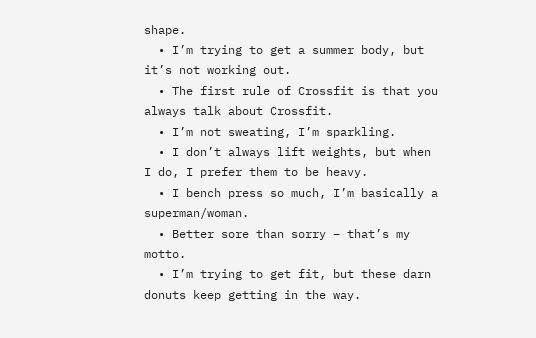shape.
  • I’m trying to get a summer body, but it’s not working out.
  • The first rule of Crossfit is that you always talk about Crossfit.
  • I’m not sweating, I’m sparkling.
  • I don’t always lift weights, but when I do, I prefer them to be heavy.
  • I bench press so much, I’m basically a superman/woman.
  • Better sore than sorry – that’s my motto.
  • I’m trying to get fit, but these darn donuts keep getting in the way.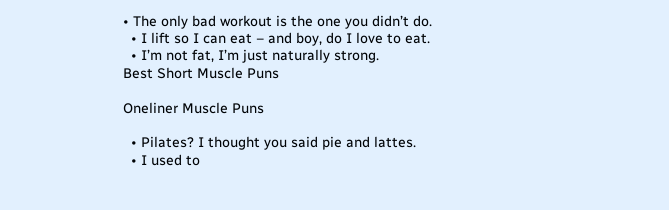• The only bad workout is the one you didn’t do.
  • I lift so I can eat – and boy, do I love to eat.
  • I’m not fat, I’m just naturally strong.
Best Short Muscle Puns

Oneliner Muscle Puns

  • Pilates? I thought you said pie and lattes.
  • I used to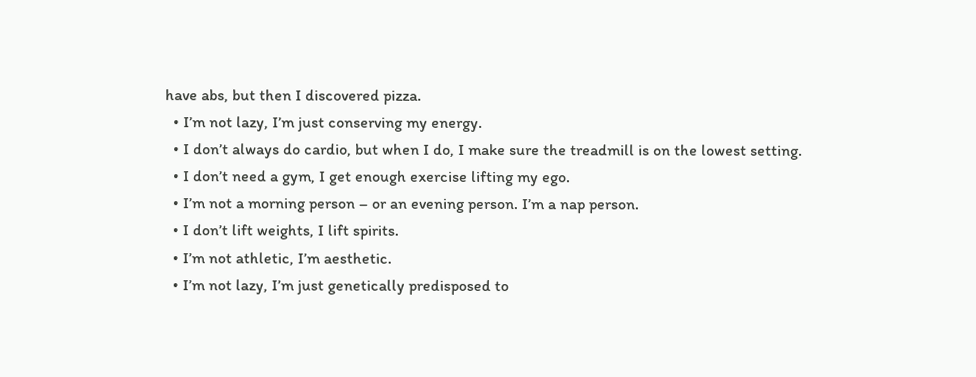have abs, but then I discovered pizza.
  • I’m not lazy, I’m just conserving my energy.
  • I don’t always do cardio, but when I do, I make sure the treadmill is on the lowest setting.
  • I don’t need a gym, I get enough exercise lifting my ego.
  • I’m not a morning person – or an evening person. I’m a nap person.
  • I don’t lift weights, I lift spirits.
  • I’m not athletic, I’m aesthetic.
  • I’m not lazy, I’m just genetically predisposed to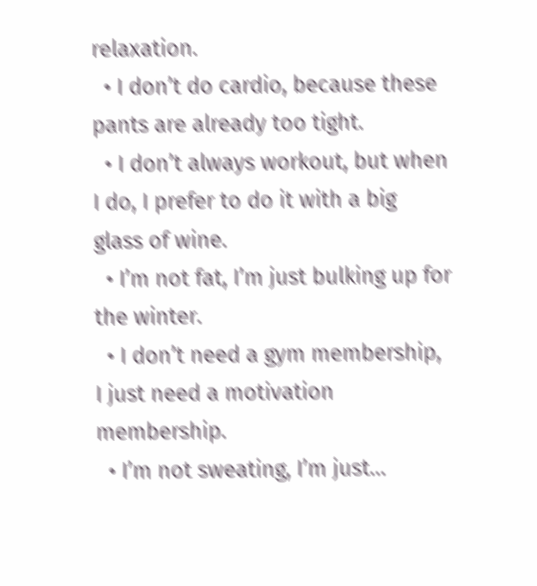relaxation.
  • I don’t do cardio, because these pants are already too tight.
  • I don’t always workout, but when I do, I prefer to do it with a big glass of wine.
  • I’m not fat, I’m just bulking up for the winter.
  • I don’t need a gym membership, I just need a motivation membership.
  • I’m not sweating, I’m just…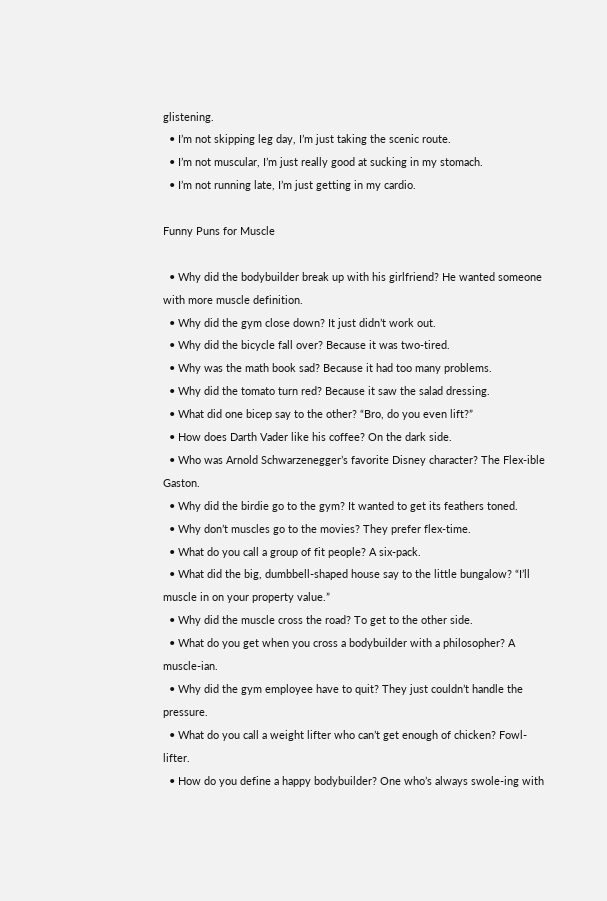glistening.
  • I’m not skipping leg day, I’m just taking the scenic route.
  • I’m not muscular, I’m just really good at sucking in my stomach.
  • I’m not running late, I’m just getting in my cardio.

Funny Puns for Muscle

  • Why did the bodybuilder break up with his girlfriend? He wanted someone with more muscle definition.
  • Why did the gym close down? It just didn’t work out.
  • Why did the bicycle fall over? Because it was two-tired.
  • Why was the math book sad? Because it had too many problems.
  • Why did the tomato turn red? Because it saw the salad dressing.
  • What did one bicep say to the other? “Bro, do you even lift?”
  • How does Darth Vader like his coffee? On the dark side.
  • Who was Arnold Schwarzenegger’s favorite Disney character? The Flex-ible Gaston.
  • Why did the birdie go to the gym? It wanted to get its feathers toned.
  • Why don’t muscles go to the movies? They prefer flex-time.
  • What do you call a group of fit people? A six-pack.
  • What did the big, dumbbell-shaped house say to the little bungalow? “I’ll muscle in on your property value.”
  • Why did the muscle cross the road? To get to the other side.
  • What do you get when you cross a bodybuilder with a philosopher? A muscle-ian.
  • Why did the gym employee have to quit? They just couldn’t handle the pressure.
  • What do you call a weight lifter who can’t get enough of chicken? Fowl-lifter.
  • How do you define a happy bodybuilder? One who’s always swole-ing with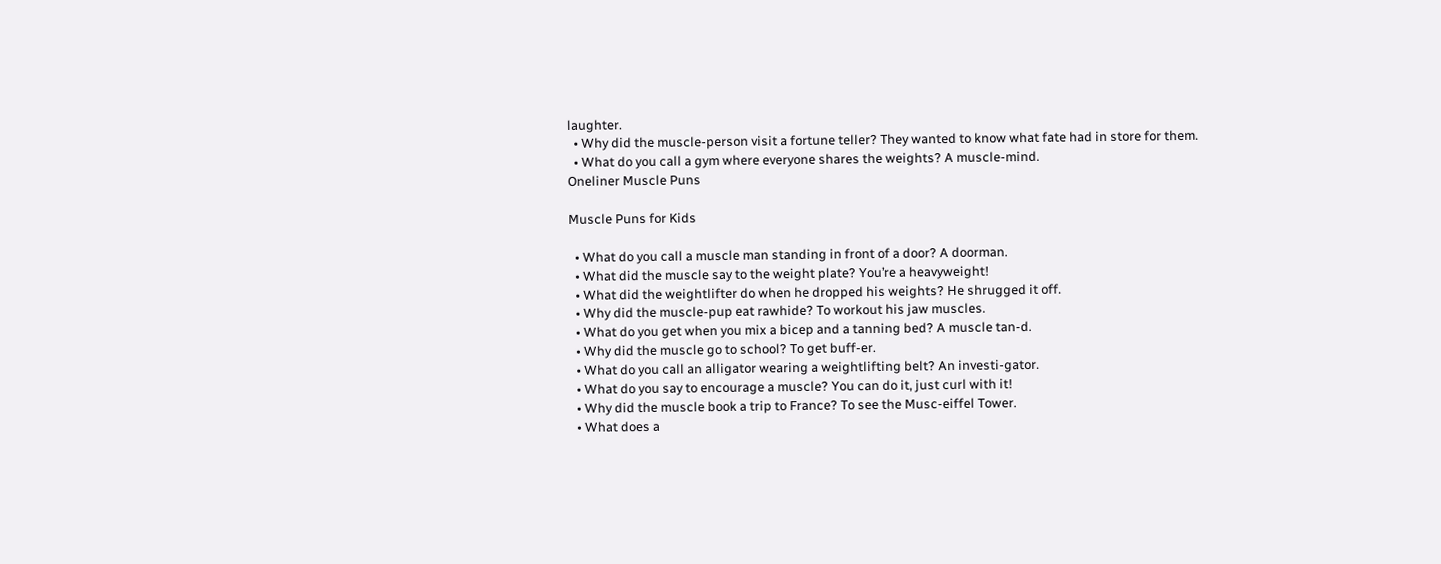laughter.
  • Why did the muscle-person visit a fortune teller? They wanted to know what fate had in store for them.
  • What do you call a gym where everyone shares the weights? A muscle-mind.
Oneliner Muscle Puns

Muscle Puns for Kids

  • What do you call a muscle man standing in front of a door? A doorman.
  • What did the muscle say to the weight plate? You’re a heavyweight!
  • What did the weightlifter do when he dropped his weights? He shrugged it off.
  • Why did the muscle-pup eat rawhide? To workout his jaw muscles.
  • What do you get when you mix a bicep and a tanning bed? A muscle tan-d.
  • Why did the muscle go to school? To get buff-er.
  • What do you call an alligator wearing a weightlifting belt? An investi-gator.
  • What do you say to encourage a muscle? You can do it, just curl with it!
  • Why did the muscle book a trip to France? To see the Musc-eiffel Tower.
  • What does a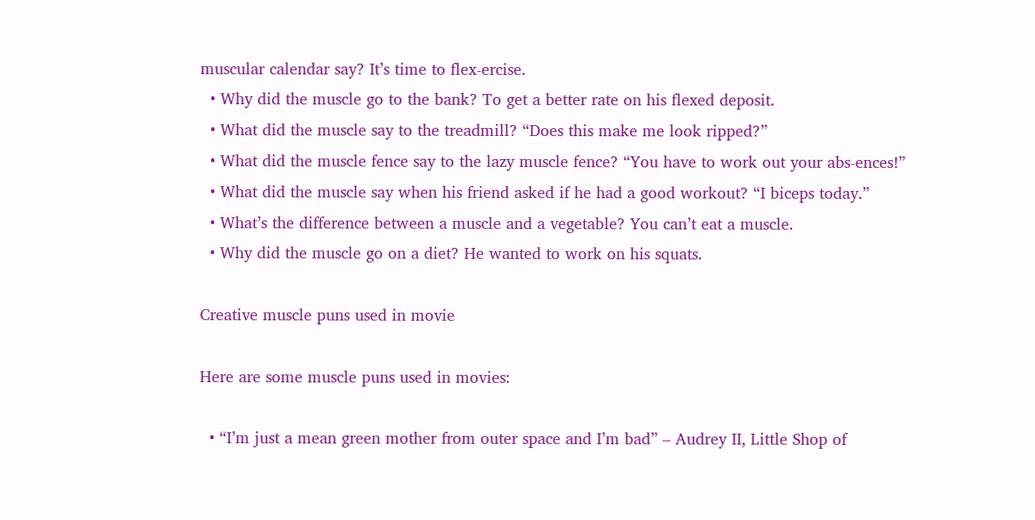muscular calendar say? It’s time to flex-ercise.
  • Why did the muscle go to the bank? To get a better rate on his flexed deposit.
  • What did the muscle say to the treadmill? “Does this make me look ripped?”
  • What did the muscle fence say to the lazy muscle fence? “You have to work out your abs-ences!”
  • What did the muscle say when his friend asked if he had a good workout? “I biceps today.”
  • What’s the difference between a muscle and a vegetable? You can’t eat a muscle.
  • Why did the muscle go on a diet? He wanted to work on his squats.

Creative muscle puns used in movie

Here are some muscle puns used in movies:

  • “I’m just a mean green mother from outer space and I’m bad” – Audrey II, Little Shop of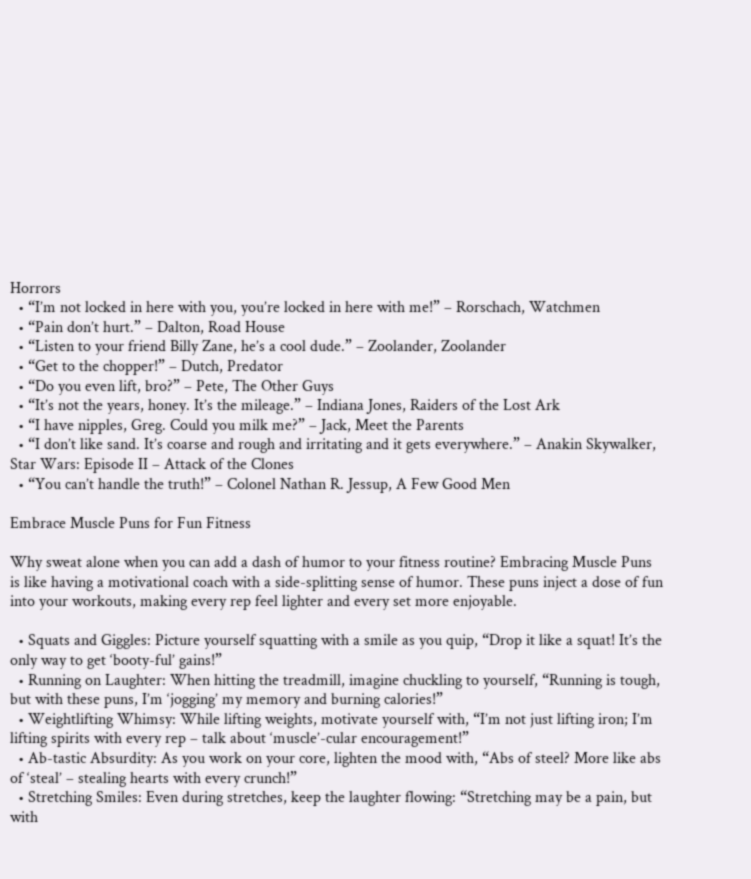Horrors
  • “I’m not locked in here with you, you’re locked in here with me!” – Rorschach, Watchmen
  • “Pain don’t hurt.” – Dalton, Road House
  • “Listen to your friend Billy Zane, he’s a cool dude.” – Zoolander, Zoolander
  • “Get to the chopper!” – Dutch, Predator
  • “Do you even lift, bro?” – Pete, The Other Guys
  • “It’s not the years, honey. It’s the mileage.” – Indiana Jones, Raiders of the Lost Ark
  • “I have nipples, Greg. Could you milk me?” – Jack, Meet the Parents
  • “I don’t like sand. It’s coarse and rough and irritating and it gets everywhere.” – Anakin Skywalker, Star Wars: Episode II – Attack of the Clones
  • “You can’t handle the truth!” – Colonel Nathan R. Jessup, A Few Good Men

Embrace Muscle Puns for Fun Fitness

Why sweat alone when you can add a dash of humor to your fitness routine? Embracing Muscle Puns is like having a motivational coach with a side-splitting sense of humor. These puns inject a dose of fun into your workouts, making every rep feel lighter and every set more enjoyable.

  • Squats and Giggles: Picture yourself squatting with a smile as you quip, “Drop it like a squat! It’s the only way to get ‘booty-ful’ gains!”
  • Running on Laughter: When hitting the treadmill, imagine chuckling to yourself, “Running is tough, but with these puns, I’m ‘jogging’ my memory and burning calories!”
  • Weightlifting Whimsy: While lifting weights, motivate yourself with, “I’m not just lifting iron; I’m lifting spirits with every rep – talk about ‘muscle’-cular encouragement!”
  • Ab-tastic Absurdity: As you work on your core, lighten the mood with, “Abs of steel? More like abs of ‘steal’ – stealing hearts with every crunch!”
  • Stretching Smiles: Even during stretches, keep the laughter flowing: “Stretching may be a pain, but with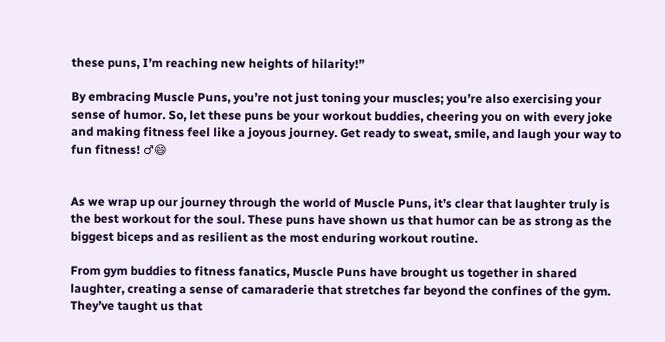these puns, I’m reaching new heights of hilarity!”

By embracing Muscle Puns, you’re not just toning your muscles; you’re also exercising your sense of humor. So, let these puns be your workout buddies, cheering you on with every joke and making fitness feel like a joyous journey. Get ready to sweat, smile, and laugh your way to fun fitness! ♂😄


As we wrap up our journey through the world of Muscle Puns, it’s clear that laughter truly is the best workout for the soul. These puns have shown us that humor can be as strong as the biggest biceps and as resilient as the most enduring workout routine.

From gym buddies to fitness fanatics, Muscle Puns have brought us together in shared laughter, creating a sense of camaraderie that stretches far beyond the confines of the gym. They’ve taught us that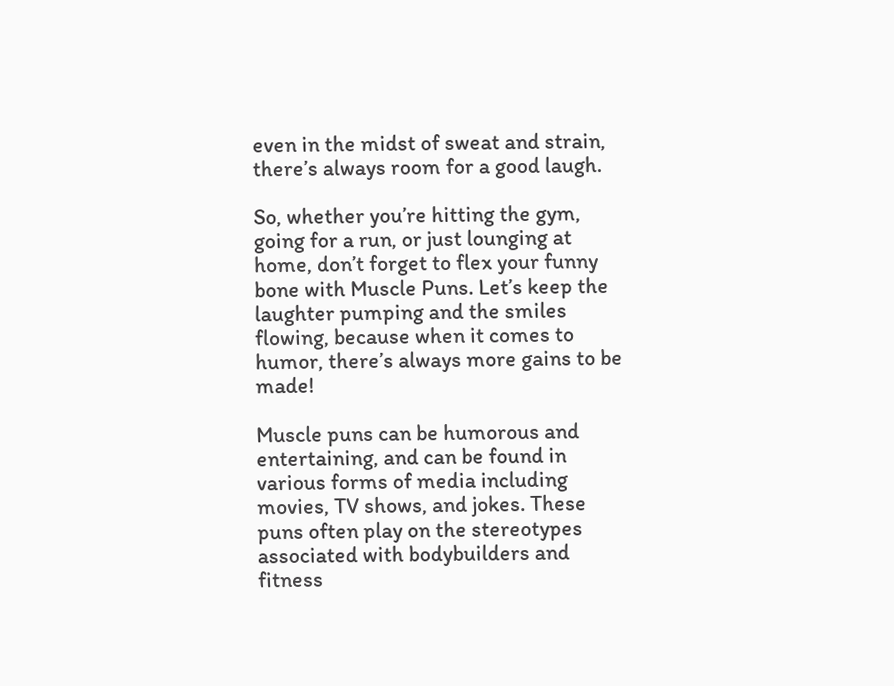even in the midst of sweat and strain, there’s always room for a good laugh.

So, whether you’re hitting the gym, going for a run, or just lounging at home, don’t forget to flex your funny bone with Muscle Puns. Let’s keep the laughter pumping and the smiles flowing, because when it comes to humor, there’s always more gains to be made!

Muscle puns can be humorous and entertaining, and can be found in various forms of media including movies, TV shows, and jokes. These puns often play on the stereotypes associated with bodybuilders and fitness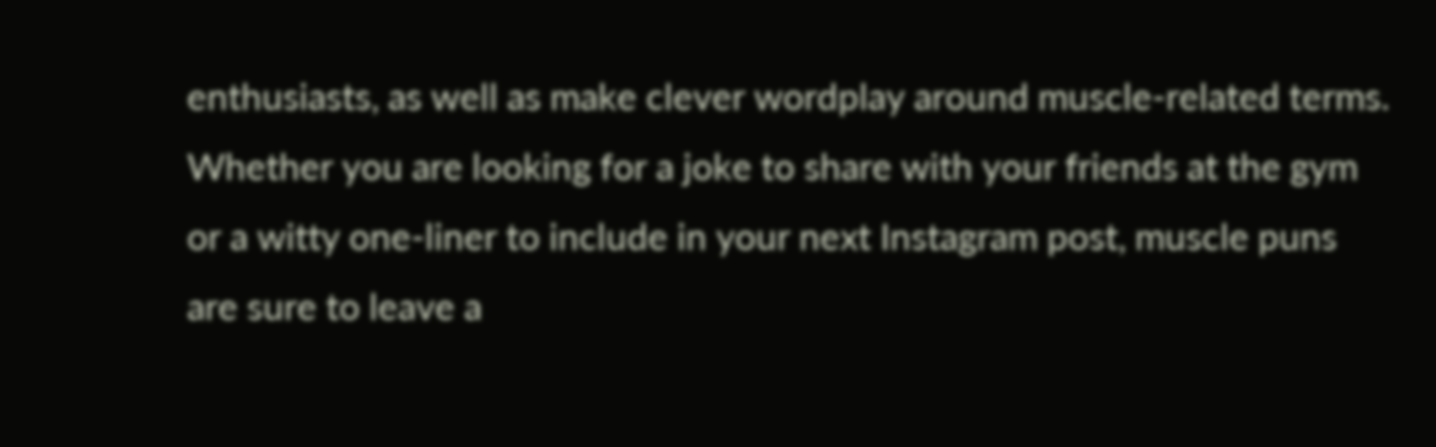enthusiasts, as well as make clever wordplay around muscle-related terms. Whether you are looking for a joke to share with your friends at the gym or a witty one-liner to include in your next Instagram post, muscle puns are sure to leave a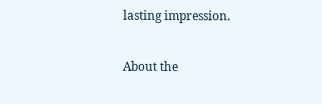lasting impression.

About the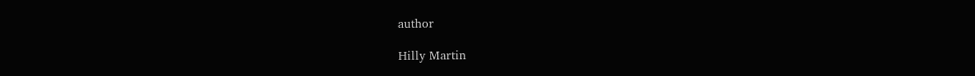author

Hilly Martin